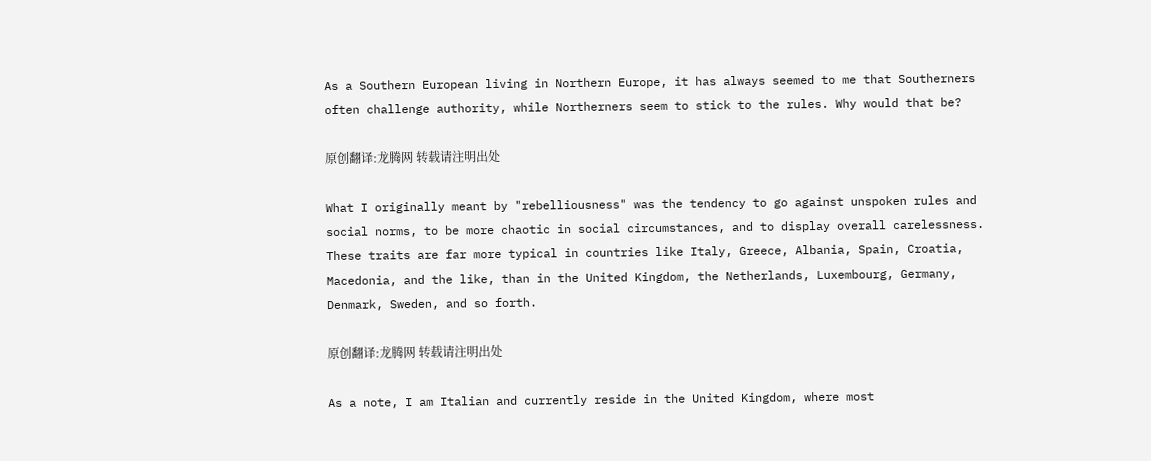As a Southern European living in Northern Europe, it has always seemed to me that Southerners often challenge authority, while Northerners seem to stick to the rules. Why would that be?

原创翻译:龙腾网 转载请注明出处

What I originally meant by "rebelliousness" was the tendency to go against unspoken rules and social norms, to be more chaotic in social circumstances, and to display overall carelessness. These traits are far more typical in countries like Italy, Greece, Albania, Spain, Croatia, Macedonia, and the like, than in the United Kingdom, the Netherlands, Luxembourg, Germany, Denmark, Sweden, and so forth.

原创翻译:龙腾网 转载请注明出处

As a note, I am Italian and currently reside in the United Kingdom, where most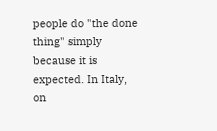people do "the done thing" simply because it is expected. In Italy, on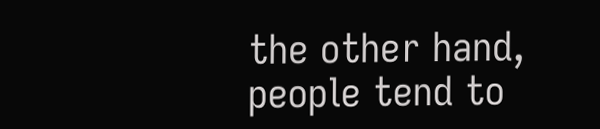the other hand, people tend to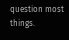question most things.